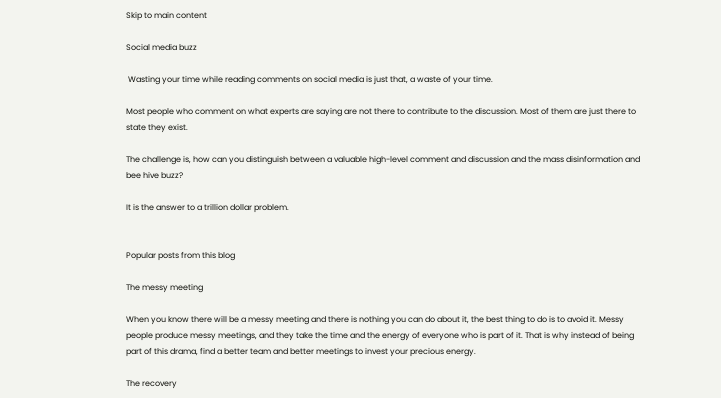Skip to main content

Social media buzz

 Wasting your time while reading comments on social media is just that, a waste of your time.

Most people who comment on what experts are saying are not there to contribute to the discussion. Most of them are just there to state they exist.

The challenge is, how can you distinguish between a valuable high-level comment and discussion and the mass disinformation and bee hive buzz?

It is the answer to a trillion dollar problem.


Popular posts from this blog

The messy meeting

When you know there will be a messy meeting and there is nothing you can do about it, the best thing to do is to avoid it. Messy people produce messy meetings, and they take the time and the energy of everyone who is part of it. That is why instead of being part of this drama, find a better team and better meetings to invest your precious energy.

The recovery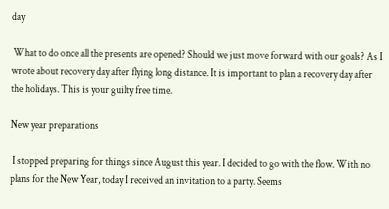day

 What to do once all the presents are opened? Should we just move forward with our goals? As I wrote about recovery day after flying long distance. It is important to plan a recovery day after the holidays. This is your guilty free time.

New year preparations

 I stopped preparing for things since August this year. I decided to go with the flow. With no plans for the New Year, today I received an invitation to a party. Seems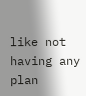like not having any plan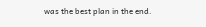was the best plan in the end.